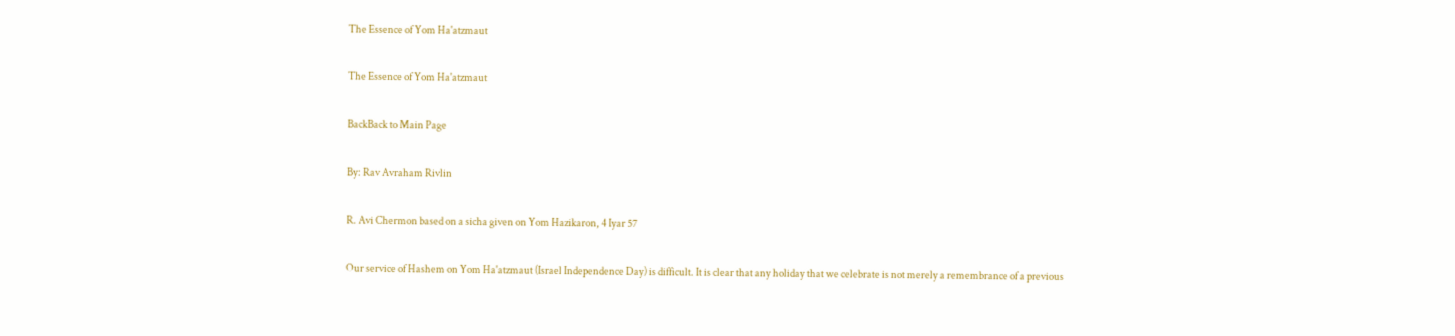The Essence of Yom Ha'atzmaut

The Essence of Yom Ha'atzmaut

BackBack to Main Page

By: Rav Avraham Rivlin

R. Avi Chermon based on a sicha given on Yom Hazikaron, 4 Iyar 57

Our service of Hashem on Yom Ha'atzmaut (Israel Independence Day) is difficult. It is clear that any holiday that we celebrate is not merely a remembrance of a previous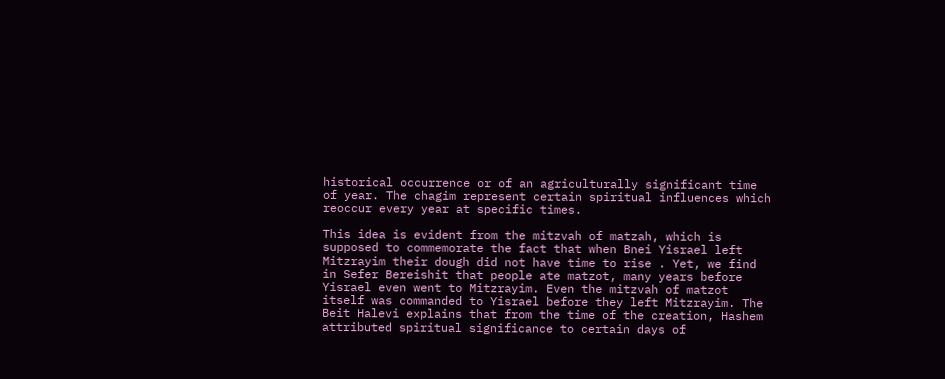historical occurrence or of an agriculturally significant time of year. The chagim represent certain spiritual influences which reoccur every year at specific times.

This idea is evident from the mitzvah of matzah, which is supposed to commemorate the fact that when Bnei Yisrael left Mitzrayim their dough did not have time to rise . Yet, we find in Sefer Bereishit that people ate matzot, many years before Yisrael even went to Mitzrayim. Even the mitzvah of matzot itself was commanded to Yisrael before they left Mitzrayim. The Beit Halevi explains that from the time of the creation, Hashem attributed spiritual significance to certain days of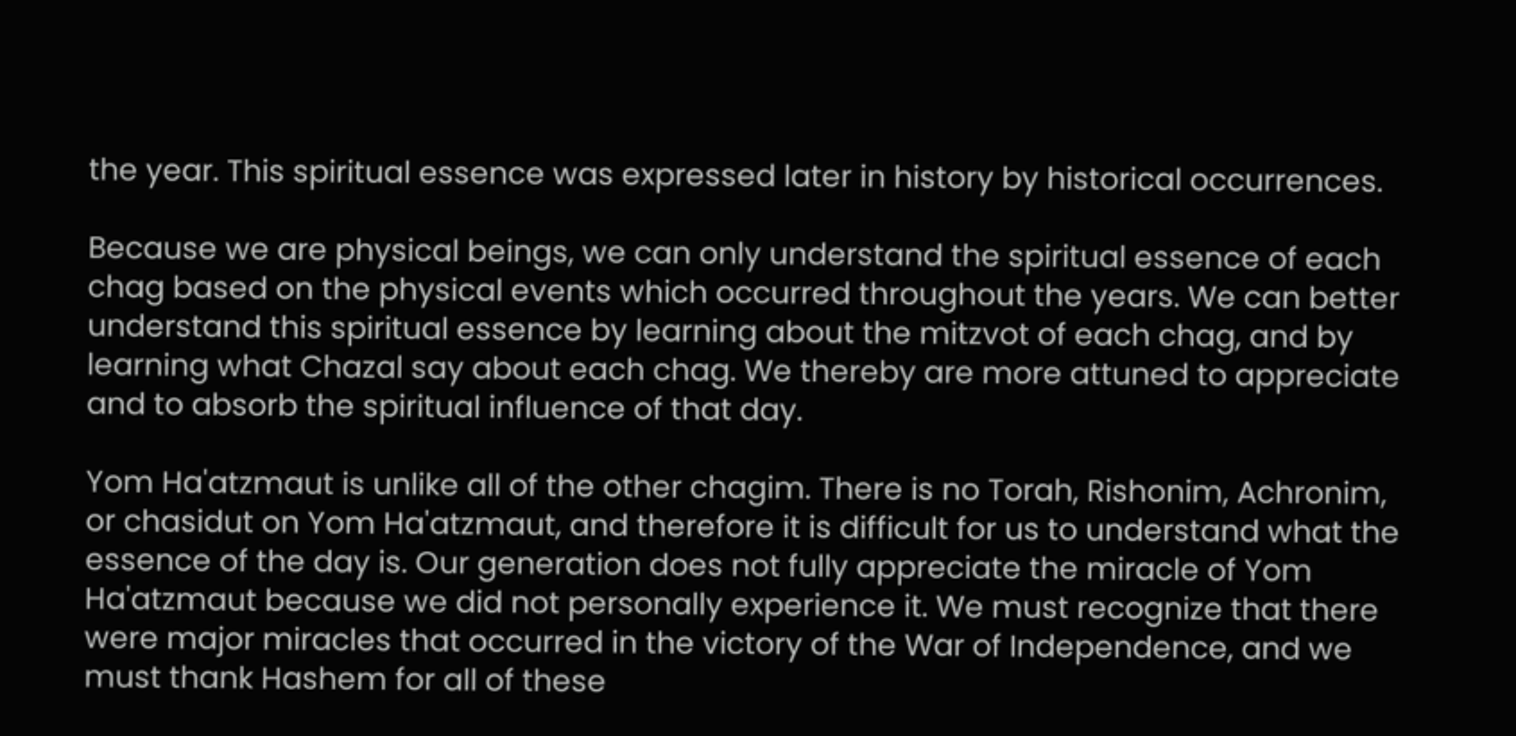the year. This spiritual essence was expressed later in history by historical occurrences.

Because we are physical beings, we can only understand the spiritual essence of each chag based on the physical events which occurred throughout the years. We can better understand this spiritual essence by learning about the mitzvot of each chag, and by learning what Chazal say about each chag. We thereby are more attuned to appreciate and to absorb the spiritual influence of that day.

Yom Ha'atzmaut is unlike all of the other chagim. There is no Torah, Rishonim, Achronim, or chasidut on Yom Ha'atzmaut, and therefore it is difficult for us to understand what the essence of the day is. Our generation does not fully appreciate the miracle of Yom Ha'atzmaut because we did not personally experience it. We must recognize that there were major miracles that occurred in the victory of the War of Independence, and we must thank Hashem for all of these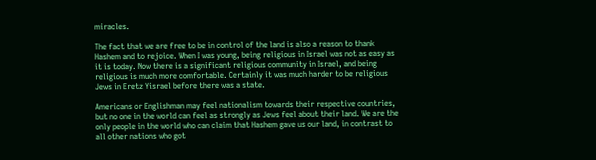miracles.

The fact that we are free to be in control of the land is also a reason to thank Hashem and to rejoice. When I was young, being religious in Israel was not as easy as it is today. Now there is a significant religious community in Israel, and being religious is much more comfortable. Certainly it was much harder to be religious Jews in Eretz Yisrael before there was a state.

Americans or Englishman may feel nationalism towards their respective countries, but no one in the world can feel as strongly as Jews feel about their land. We are the only people in the world who can claim that Hashem gave us our land, in contrast to all other nations who got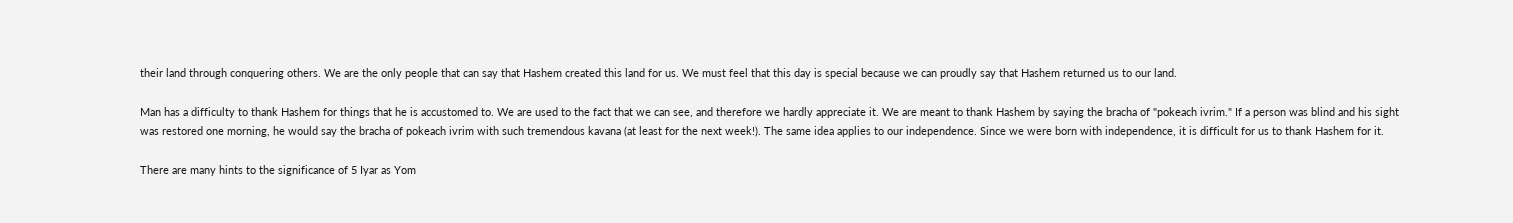their land through conquering others. We are the only people that can say that Hashem created this land for us. We must feel that this day is special because we can proudly say that Hashem returned us to our land.

Man has a difficulty to thank Hashem for things that he is accustomed to. We are used to the fact that we can see, and therefore we hardly appreciate it. We are meant to thank Hashem by saying the bracha of "pokeach ivrim." If a person was blind and his sight was restored one morning, he would say the bracha of pokeach ivrim with such tremendous kavana (at least for the next week!). The same idea applies to our independence. Since we were born with independence, it is difficult for us to thank Hashem for it.

There are many hints to the significance of 5 Iyar as Yom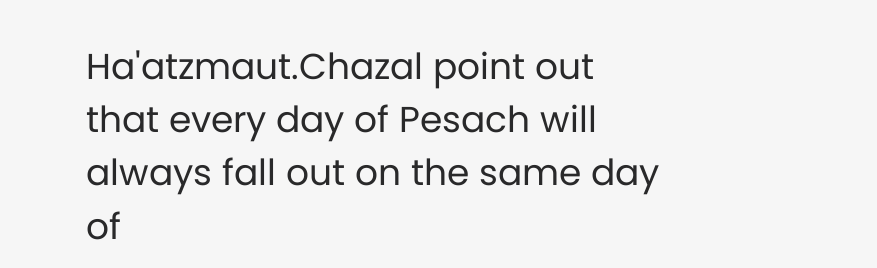Ha'atzmaut.Chazal point out that every day of Pesach will always fall out on the same day of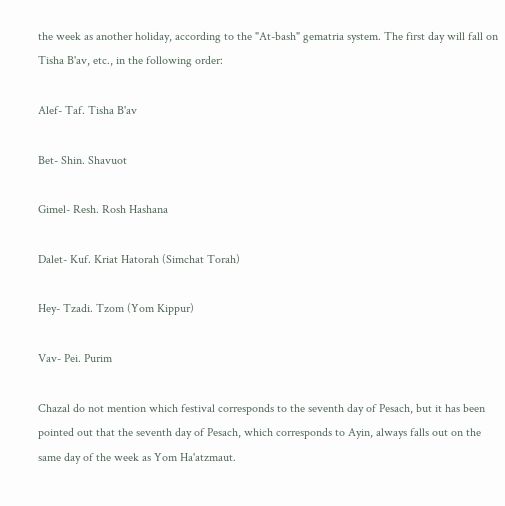the week as another holiday, according to the "At-bash" gematria system. The first day will fall on Tisha B'av, etc., in the following order:

Alef- Taf. Tisha B'av

Bet- Shin. Shavuot

Gimel- Resh. Rosh Hashana

Dalet- Kuf. Kriat Hatorah (Simchat Torah)

Hey- Tzadi. Tzom (Yom Kippur)

Vav- Pei. Purim

Chazal do not mention which festival corresponds to the seventh day of Pesach, but it has been pointed out that the seventh day of Pesach, which corresponds to Ayin, always falls out on the same day of the week as Yom Ha'atzmaut.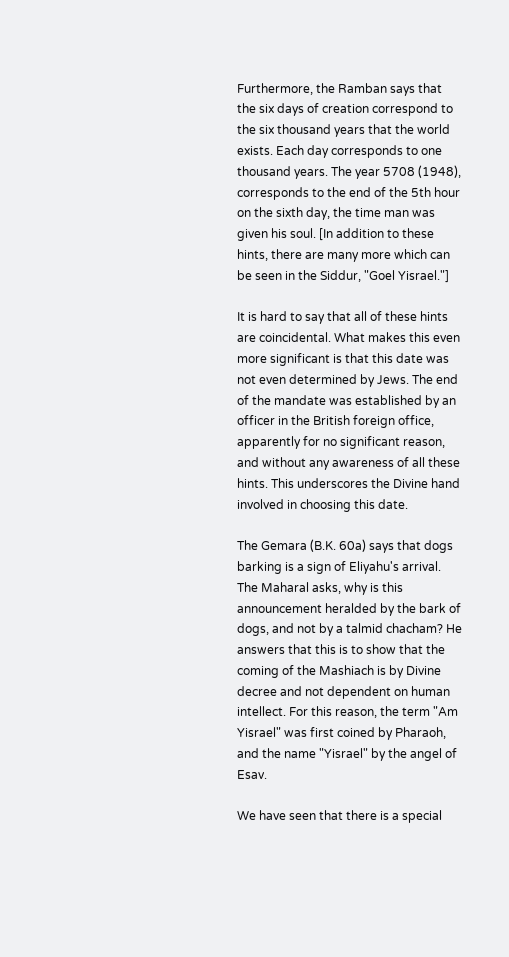Furthermore, the Ramban says that the six days of creation correspond to the six thousand years that the world exists. Each day corresponds to one thousand years. The year 5708 (1948), corresponds to the end of the 5th hour on the sixth day, the time man was given his soul. [In addition to these hints, there are many more which can be seen in the Siddur, "Goel Yisrael."]

It is hard to say that all of these hints are coincidental. What makes this even more significant is that this date was not even determined by Jews. The end of the mandate was established by an officer in the British foreign office, apparently for no significant reason, and without any awareness of all these hints. This underscores the Divine hand involved in choosing this date.

The Gemara (B.K. 60a) says that dogs barking is a sign of Eliyahu's arrival. The Maharal asks, why is this announcement heralded by the bark of dogs, and not by a talmid chacham? He answers that this is to show that the coming of the Mashiach is by Divine decree and not dependent on human intellect. For this reason, the term "Am Yisrael" was first coined by Pharaoh, and the name "Yisrael" by the angel of Esav.

We have seen that there is a special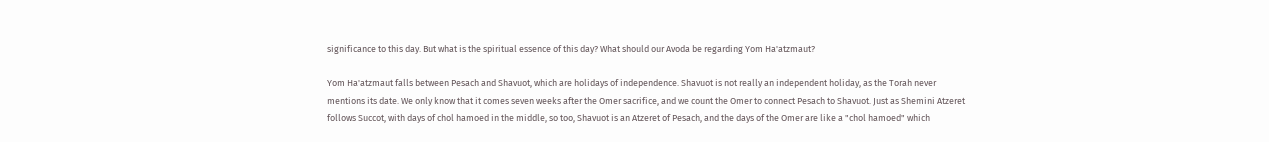significance to this day. But what is the spiritual essence of this day? What should our Avoda be regarding Yom Ha'atzmaut?

Yom Ha'atzmaut falls between Pesach and Shavuot, which are holidays of independence. Shavuot is not really an independent holiday, as the Torah never mentions its date. We only know that it comes seven weeks after the Omer sacrifice, and we count the Omer to connect Pesach to Shavuot. Just as Shemini Atzeret follows Succot, with days of chol hamoed in the middle, so too, Shavuot is an Atzeret of Pesach, and the days of the Omer are like a "chol hamoed" which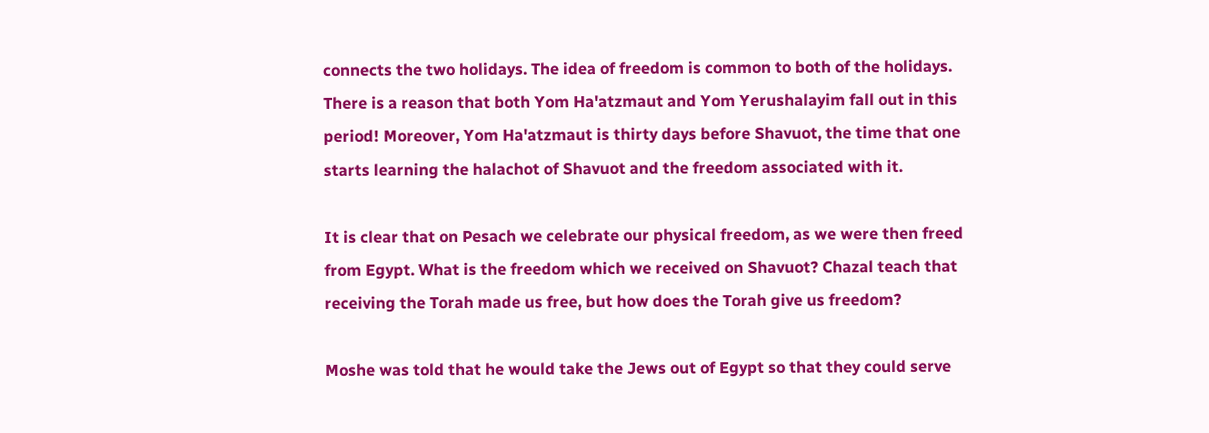connects the two holidays. The idea of freedom is common to both of the holidays. There is a reason that both Yom Ha'atzmaut and Yom Yerushalayim fall out in this period! Moreover, Yom Ha'atzmaut is thirty days before Shavuot, the time that one starts learning the halachot of Shavuot and the freedom associated with it.

It is clear that on Pesach we celebrate our physical freedom, as we were then freed from Egypt. What is the freedom which we received on Shavuot? Chazal teach that receiving the Torah made us free, but how does the Torah give us freedom?

Moshe was told that he would take the Jews out of Egypt so that they could serve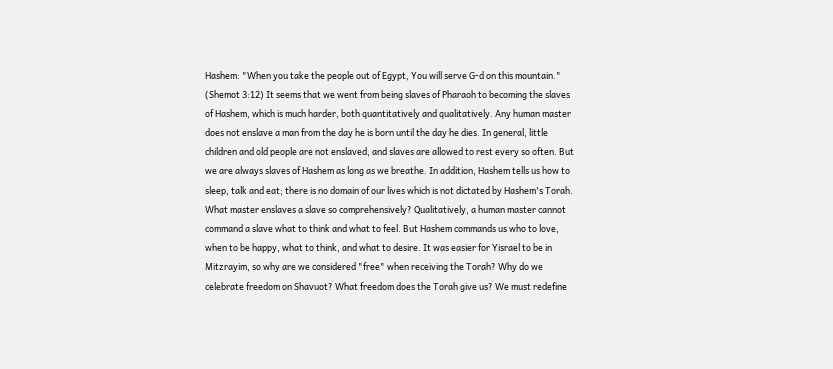Hashem: "When you take the people out of Egypt, You will serve G-d on this mountain." (Shemot 3:12) It seems that we went from being slaves of Pharaoh to becoming the slaves of Hashem, which is much harder, both quantitatively and qualitatively. Any human master does not enslave a man from the day he is born until the day he dies. In general, little children and old people are not enslaved, and slaves are allowed to rest every so often. But we are always slaves of Hashem as long as we breathe. In addition, Hashem tells us how to sleep, talk and eat; there is no domain of our lives which is not dictated by Hashem's Torah. What master enslaves a slave so comprehensively? Qualitatively, a human master cannot command a slave what to think and what to feel. But Hashem commands us who to love, when to be happy, what to think, and what to desire. It was easier for Yisrael to be in Mitzrayim, so why are we considered "free" when receiving the Torah? Why do we celebrate freedom on Shavuot? What freedom does the Torah give us? We must redefine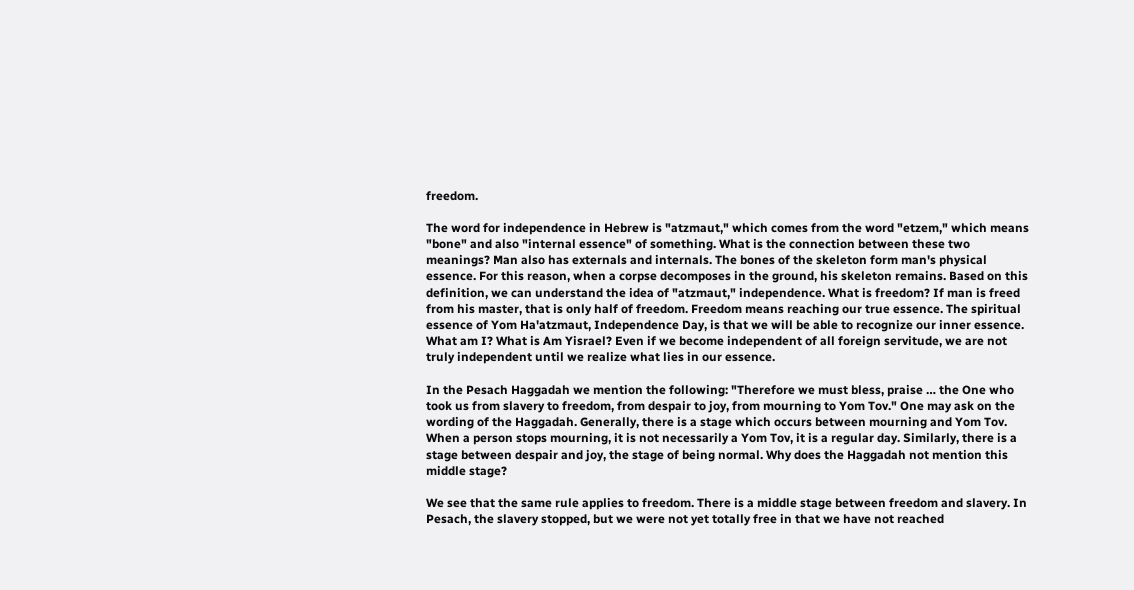freedom.

The word for independence in Hebrew is "atzmaut," which comes from the word "etzem," which means "bone" and also "internal essence" of something. What is the connection between these two meanings? Man also has externals and internals. The bones of the skeleton form man's physical essence. For this reason, when a corpse decomposes in the ground, his skeleton remains. Based on this definition, we can understand the idea of "atzmaut," independence. What is freedom? If man is freed from his master, that is only half of freedom. Freedom means reaching our true essence. The spiritual essence of Yom Ha'atzmaut, Independence Day, is that we will be able to recognize our inner essence. What am I? What is Am Yisrael? Even if we become independent of all foreign servitude, we are not truly independent until we realize what lies in our essence.

In the Pesach Haggadah we mention the following: "Therefore we must bless, praise … the One who took us from slavery to freedom, from despair to joy, from mourning to Yom Tov." One may ask on the wording of the Haggadah. Generally, there is a stage which occurs between mourning and Yom Tov. When a person stops mourning, it is not necessarily a Yom Tov, it is a regular day. Similarly, there is a stage between despair and joy, the stage of being normal. Why does the Haggadah not mention this middle stage?

We see that the same rule applies to freedom. There is a middle stage between freedom and slavery. In Pesach, the slavery stopped, but we were not yet totally free in that we have not reached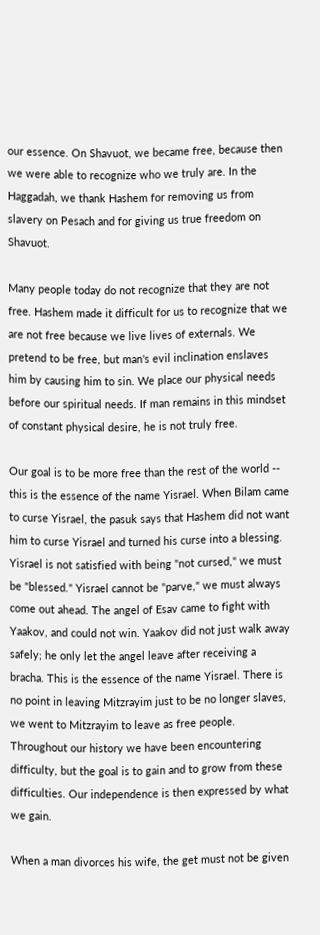our essence. On Shavuot, we became free, because then we were able to recognize who we truly are. In the Haggadah, we thank Hashem for removing us from slavery on Pesach and for giving us true freedom on Shavuot.

Many people today do not recognize that they are not free. Hashem made it difficult for us to recognize that we are not free because we live lives of externals. We pretend to be free, but man's evil inclination enslaves him by causing him to sin. We place our physical needs before our spiritual needs. If man remains in this mindset of constant physical desire, he is not truly free.

Our goal is to be more free than the rest of the world -- this is the essence of the name Yisrael. When Bilam came to curse Yisrael, the pasuk says that Hashem did not want him to curse Yisrael and turned his curse into a blessing. Yisrael is not satisfied with being "not cursed," we must be "blessed." Yisrael cannot be "parve," we must always come out ahead. The angel of Esav came to fight with Yaakov, and could not win. Yaakov did not just walk away safely; he only let the angel leave after receiving a bracha. This is the essence of the name Yisrael. There is no point in leaving Mitzrayim just to be no longer slaves, we went to Mitzrayim to leave as free people. Throughout our history we have been encountering difficulty, but the goal is to gain and to grow from these difficulties. Our independence is then expressed by what we gain.

When a man divorces his wife, the get must not be given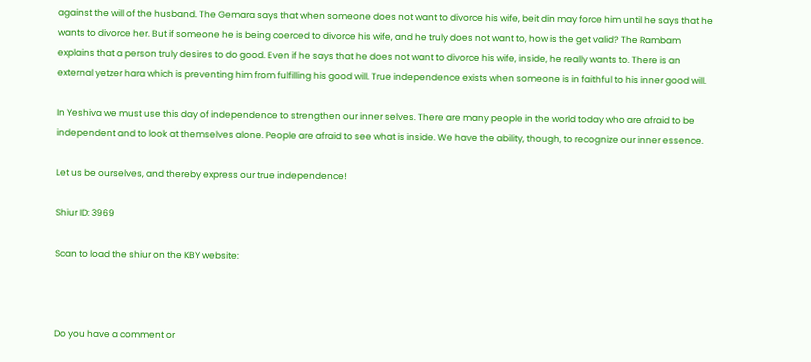against the will of the husband. The Gemara says that when someone does not want to divorce his wife, beit din may force him until he says that he wants to divorce her. But if someone he is being coerced to divorce his wife, and he truly does not want to, how is the get valid? The Rambam explains that a person truly desires to do good. Even if he says that he does not want to divorce his wife, inside, he really wants to. There is an external yetzer hara which is preventing him from fulfilling his good will. True independence exists when someone is in faithful to his inner good will.

In Yeshiva we must use this day of independence to strengthen our inner selves. There are many people in the world today who are afraid to be independent and to look at themselves alone. People are afraid to see what is inside. We have the ability, though, to recognize our inner essence.

Let us be ourselves, and thereby express our true independence!

Shiur ID: 3969

Scan to load the shiur on the KBY website:



Do you have a comment or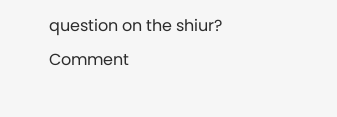question on the shiur?
Comment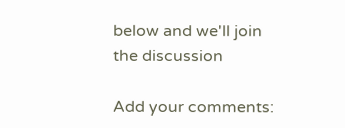below and we'll join the discussion

Add your comments: